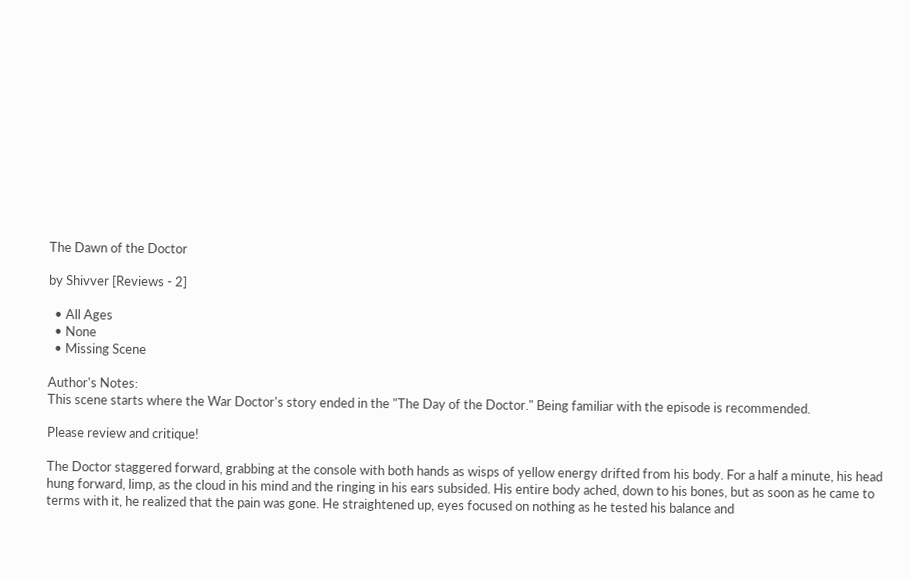The Dawn of the Doctor

by Shivver [Reviews - 2]

  • All Ages
  • None
  • Missing Scene

Author's Notes:
This scene starts where the War Doctor's story ended in the "The Day of the Doctor." Being familiar with the episode is recommended.

Please review and critique!

The Doctor staggered forward, grabbing at the console with both hands as wisps of yellow energy drifted from his body. For a half a minute, his head hung forward, limp, as the cloud in his mind and the ringing in his ears subsided. His entire body ached, down to his bones, but as soon as he came to terms with it, he realized that the pain was gone. He straightened up, eyes focused on nothing as he tested his balance and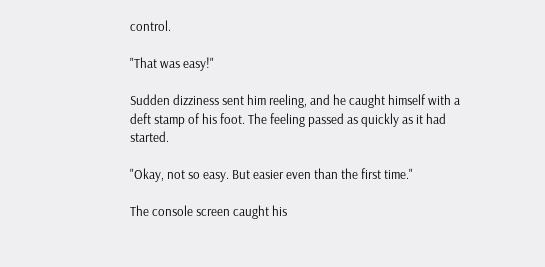control.

"That was easy!"

Sudden dizziness sent him reeling, and he caught himself with a deft stamp of his foot. The feeling passed as quickly as it had started.

"Okay, not so easy. But easier even than the first time."

The console screen caught his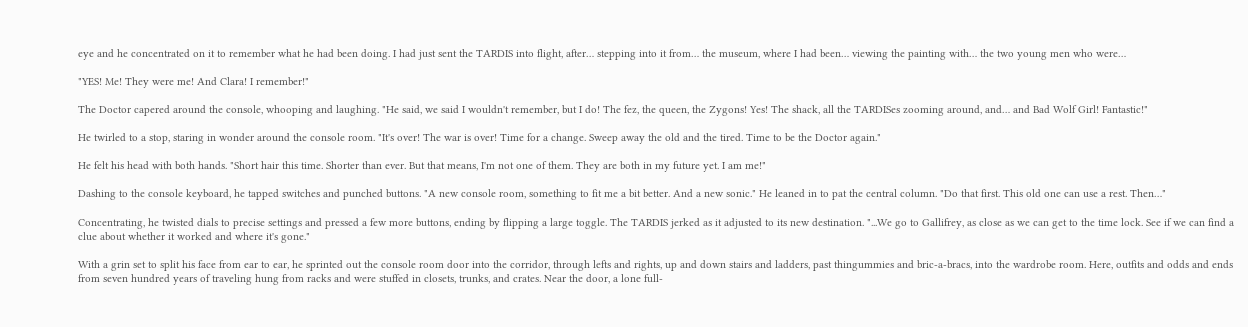eye and he concentrated on it to remember what he had been doing. I had just sent the TARDIS into flight, after… stepping into it from… the museum, where I had been… viewing the painting with… the two young men who were…

"YES! Me! They were me! And Clara! I remember!"

The Doctor capered around the console, whooping and laughing. "He said, we said I wouldn't remember, but I do! The fez, the queen, the Zygons! Yes! The shack, all the TARDISes zooming around, and… and Bad Wolf Girl! Fantastic!"

He twirled to a stop, staring in wonder around the console room. "It's over! The war is over! Time for a change. Sweep away the old and the tired. Time to be the Doctor again."

He felt his head with both hands. "Short hair this time. Shorter than ever. But that means, I'm not one of them. They are both in my future yet. I am me!"

Dashing to the console keyboard, he tapped switches and punched buttons. "A new console room, something to fit me a bit better. And a new sonic." He leaned in to pat the central column. "Do that first. This old one can use a rest. Then…"

Concentrating, he twisted dials to precise settings and pressed a few more buttons, ending by flipping a large toggle. The TARDIS jerked as it adjusted to its new destination. "...We go to Gallifrey, as close as we can get to the time lock. See if we can find a clue about whether it worked and where it's gone."

With a grin set to split his face from ear to ear, he sprinted out the console room door into the corridor, through lefts and rights, up and down stairs and ladders, past thingummies and bric-a-bracs, into the wardrobe room. Here, outfits and odds and ends from seven hundred years of traveling hung from racks and were stuffed in closets, trunks, and crates. Near the door, a lone full-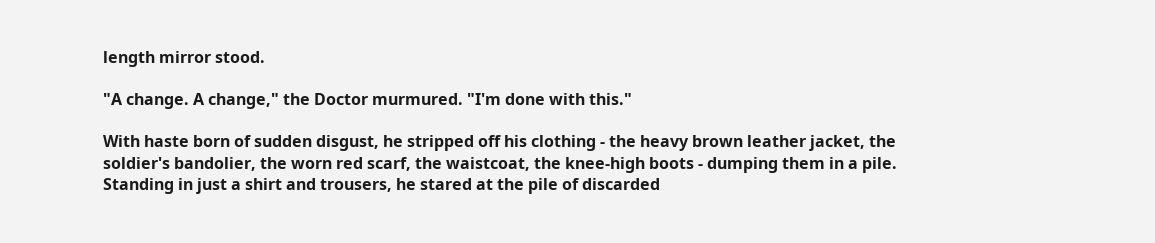length mirror stood.

"A change. A change," the Doctor murmured. "I'm done with this."

With haste born of sudden disgust, he stripped off his clothing - the heavy brown leather jacket, the soldier's bandolier, the worn red scarf, the waistcoat, the knee-high boots - dumping them in a pile. Standing in just a shirt and trousers, he stared at the pile of discarded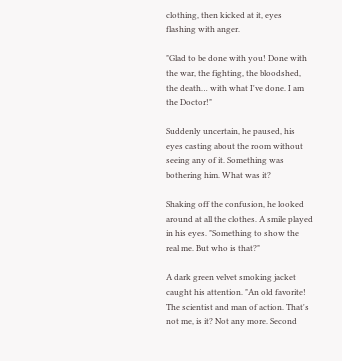clothing, then kicked at it, eyes flashing with anger.

"Glad to be done with you! Done with the war, the fighting, the bloodshed, the death… with what I've done. I am the Doctor!"

Suddenly uncertain, he paused, his eyes casting about the room without seeing any of it. Something was bothering him. What was it?

Shaking off the confusion, he looked around at all the clothes. A smile played in his eyes. "Something to show the real me. But who is that?"

A dark green velvet smoking jacket caught his attention. "An old favorite! The scientist and man of action. That's not me, is it? Not any more. Second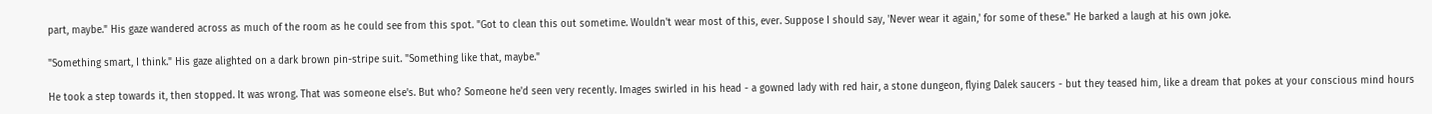part, maybe." His gaze wandered across as much of the room as he could see from this spot. "Got to clean this out sometime. Wouldn't wear most of this, ever. Suppose I should say, 'Never wear it again,' for some of these." He barked a laugh at his own joke.

"Something smart, I think." His gaze alighted on a dark brown pin-stripe suit. "Something like that, maybe."

He took a step towards it, then stopped. It was wrong. That was someone else's. But who? Someone he'd seen very recently. Images swirled in his head - a gowned lady with red hair, a stone dungeon, flying Dalek saucers - but they teased him, like a dream that pokes at your conscious mind hours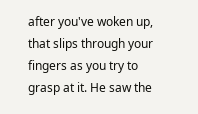after you've woken up, that slips through your fingers as you try to grasp at it. He saw the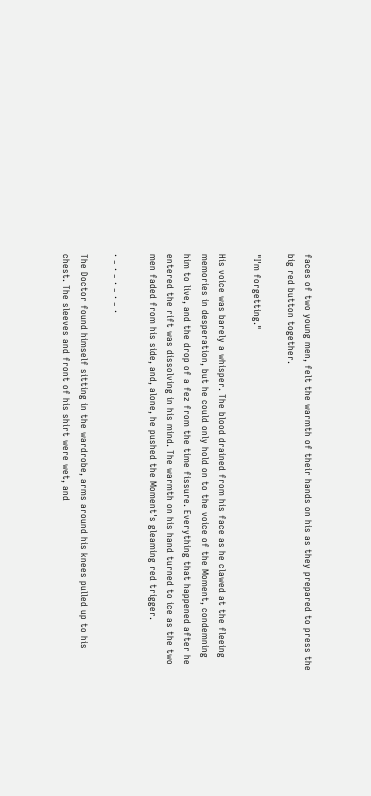faces of two young men, felt the warmth of their hands on his as they prepared to press the big red button together.

"I'm forgetting."

His voice was barely a whisper. The blood drained from his face as he clawed at the fleeing memories in desperation, but he could only hold on to the voice of the Moment, condemning him to live, and the drop of a fez from the time fissure. Everything that happened after he entered the rift was dissolving in his mind. The warmth on his hand turned to ice as the two men faded from his side, and, alone, he pushed the Moment's gleaming red trigger.

. _ . _ . _ . _ .

The Doctor found himself sitting in the wardrobe, arms around his knees pulled up to his chest. The sleeves and front of his shirt were wet, and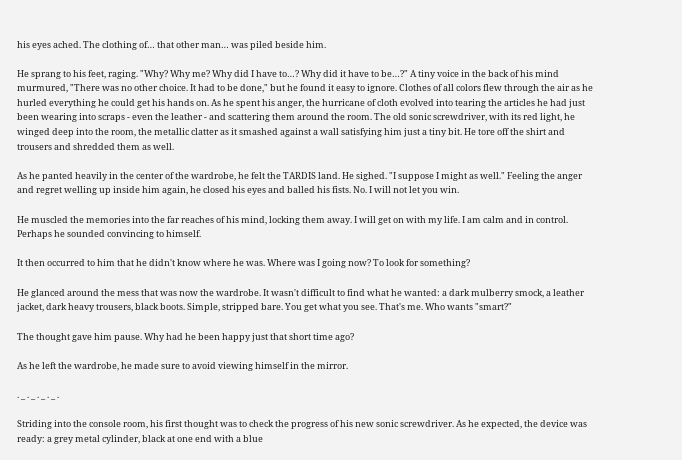his eyes ached. The clothing of… that other man… was piled beside him.

He sprang to his feet, raging. "Why? Why me? Why did I have to…? Why did it have to be…?" A tiny voice in the back of his mind murmured, "There was no other choice. It had to be done," but he found it easy to ignore. Clothes of all colors flew through the air as he hurled everything he could get his hands on. As he spent his anger, the hurricane of cloth evolved into tearing the articles he had just been wearing into scraps - even the leather - and scattering them around the room. The old sonic screwdriver, with its red light, he winged deep into the room, the metallic clatter as it smashed against a wall satisfying him just a tiny bit. He tore off the shirt and trousers and shredded them as well.

As he panted heavily in the center of the wardrobe, he felt the TARDIS land. He sighed. "I suppose I might as well." Feeling the anger and regret welling up inside him again, he closed his eyes and balled his fists. No. I will not let you win.

He muscled the memories into the far reaches of his mind, locking them away. I will get on with my life. I am calm and in control. Perhaps he sounded convincing to himself.

It then occurred to him that he didn't know where he was. Where was I going now? To look for something?

He glanced around the mess that was now the wardrobe. It wasn't difficult to find what he wanted: a dark mulberry smock, a leather jacket, dark heavy trousers, black boots. Simple, stripped bare. You get what you see. That's me. Who wants "smart?"

The thought gave him pause. Why had he been happy just that short time ago?

As he left the wardrobe, he made sure to avoid viewing himself in the mirror.

. _ . _ . _ . _ .

Striding into the console room, his first thought was to check the progress of his new sonic screwdriver. As he expected, the device was ready: a grey metal cylinder, black at one end with a blue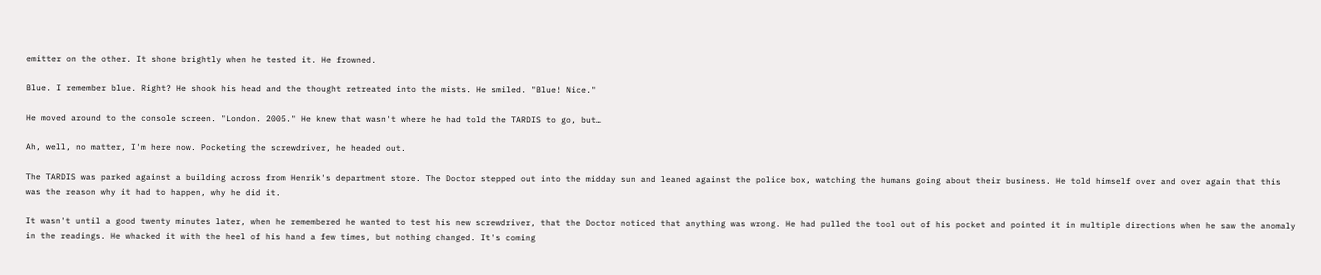emitter on the other. It shone brightly when he tested it. He frowned.

Blue. I remember blue. Right? He shook his head and the thought retreated into the mists. He smiled. "Blue! Nice."

He moved around to the console screen. "London. 2005." He knew that wasn't where he had told the TARDIS to go, but…

Ah, well, no matter, I'm here now. Pocketing the screwdriver, he headed out.

The TARDIS was parked against a building across from Henrik's department store. The Doctor stepped out into the midday sun and leaned against the police box, watching the humans going about their business. He told himself over and over again that this was the reason why it had to happen, why he did it.

It wasn't until a good twenty minutes later, when he remembered he wanted to test his new screwdriver, that the Doctor noticed that anything was wrong. He had pulled the tool out of his pocket and pointed it in multiple directions when he saw the anomaly in the readings. He whacked it with the heel of his hand a few times, but nothing changed. It's coming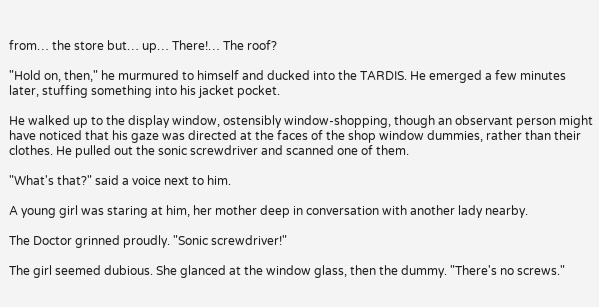from… the store but… up… There!… The roof?

"Hold on, then," he murmured to himself and ducked into the TARDIS. He emerged a few minutes later, stuffing something into his jacket pocket.

He walked up to the display window, ostensibly window-shopping, though an observant person might have noticed that his gaze was directed at the faces of the shop window dummies, rather than their clothes. He pulled out the sonic screwdriver and scanned one of them.

"What's that?" said a voice next to him.

A young girl was staring at him, her mother deep in conversation with another lady nearby.

The Doctor grinned proudly. "Sonic screwdriver!"

The girl seemed dubious. She glanced at the window glass, then the dummy. "There's no screws."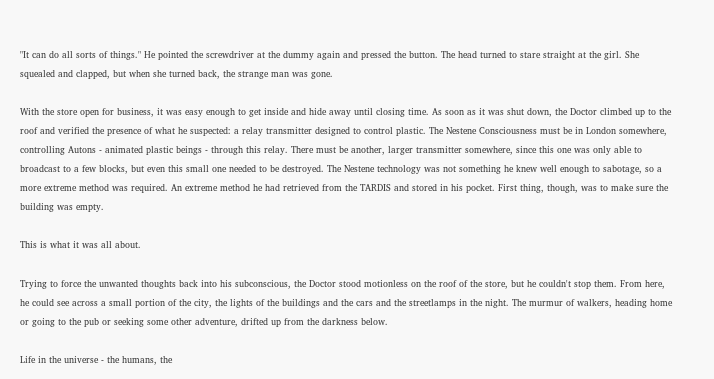"It can do all sorts of things." He pointed the screwdriver at the dummy again and pressed the button. The head turned to stare straight at the girl. She squealed and clapped, but when she turned back, the strange man was gone.

With the store open for business, it was easy enough to get inside and hide away until closing time. As soon as it was shut down, the Doctor climbed up to the roof and verified the presence of what he suspected: a relay transmitter designed to control plastic. The Nestene Consciousness must be in London somewhere, controlling Autons - animated plastic beings - through this relay. There must be another, larger transmitter somewhere, since this one was only able to broadcast to a few blocks, but even this small one needed to be destroyed. The Nestene technology was not something he knew well enough to sabotage, so a more extreme method was required. An extreme method he had retrieved from the TARDIS and stored in his pocket. First thing, though, was to make sure the building was empty.

This is what it was all about.

Trying to force the unwanted thoughts back into his subconscious, the Doctor stood motionless on the roof of the store, but he couldn't stop them. From here, he could see across a small portion of the city, the lights of the buildings and the cars and the streetlamps in the night. The murmur of walkers, heading home or going to the pub or seeking some other adventure, drifted up from the darkness below.

Life in the universe - the humans, the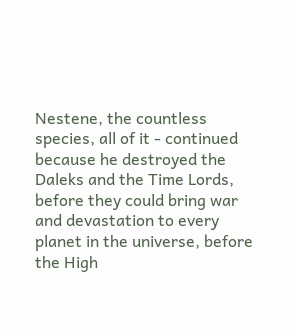Nestene, the countless species, all of it - continued because he destroyed the Daleks and the Time Lords, before they could bring war and devastation to every planet in the universe, before the High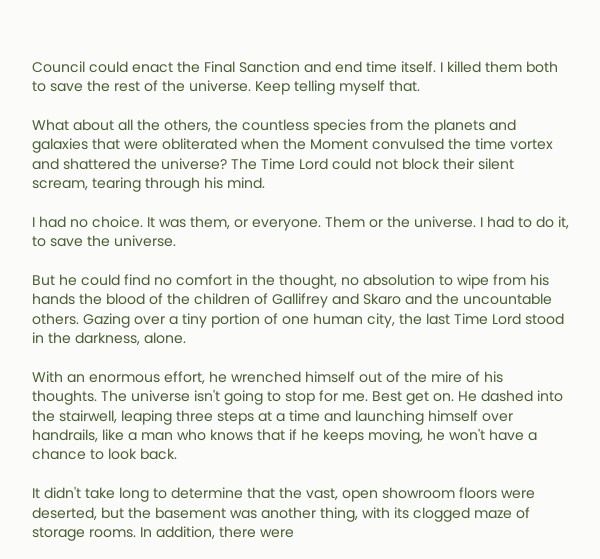Council could enact the Final Sanction and end time itself. I killed them both to save the rest of the universe. Keep telling myself that.

What about all the others, the countless species from the planets and galaxies that were obliterated when the Moment convulsed the time vortex and shattered the universe? The Time Lord could not block their silent scream, tearing through his mind.

I had no choice. It was them, or everyone. Them or the universe. I had to do it, to save the universe.

But he could find no comfort in the thought, no absolution to wipe from his hands the blood of the children of Gallifrey and Skaro and the uncountable others. Gazing over a tiny portion of one human city, the last Time Lord stood in the darkness, alone.

With an enormous effort, he wrenched himself out of the mire of his thoughts. The universe isn't going to stop for me. Best get on. He dashed into the stairwell, leaping three steps at a time and launching himself over handrails, like a man who knows that if he keeps moving, he won't have a chance to look back.

It didn't take long to determine that the vast, open showroom floors were deserted, but the basement was another thing, with its clogged maze of storage rooms. In addition, there were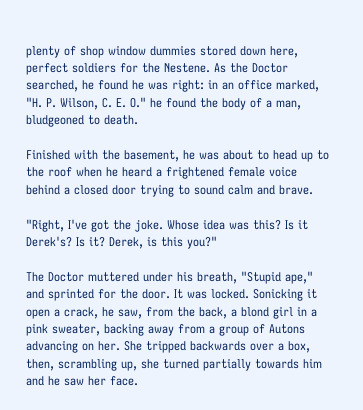plenty of shop window dummies stored down here, perfect soldiers for the Nestene. As the Doctor searched, he found he was right: in an office marked, "H. P. Wilson, C. E. O." he found the body of a man, bludgeoned to death.

Finished with the basement, he was about to head up to the roof when he heard a frightened female voice behind a closed door trying to sound calm and brave.

"Right, I've got the joke. Whose idea was this? Is it Derek's? Is it? Derek, is this you?"

The Doctor muttered under his breath, "Stupid ape," and sprinted for the door. It was locked. Sonicking it open a crack, he saw, from the back, a blond girl in a pink sweater, backing away from a group of Autons advancing on her. She tripped backwards over a box, then, scrambling up, she turned partially towards him and he saw her face.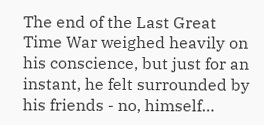The end of the Last Great Time War weighed heavily on his conscience, but just for an instant, he felt surrounded by his friends - no, himself…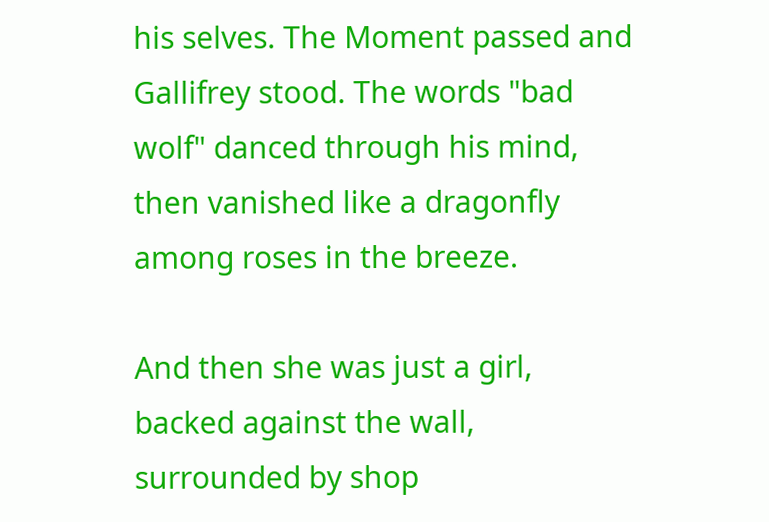his selves. The Moment passed and Gallifrey stood. The words "bad wolf" danced through his mind, then vanished like a dragonfly among roses in the breeze.

And then she was just a girl, backed against the wall, surrounded by shop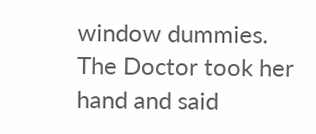window dummies. The Doctor took her hand and said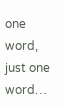one word, just one word…